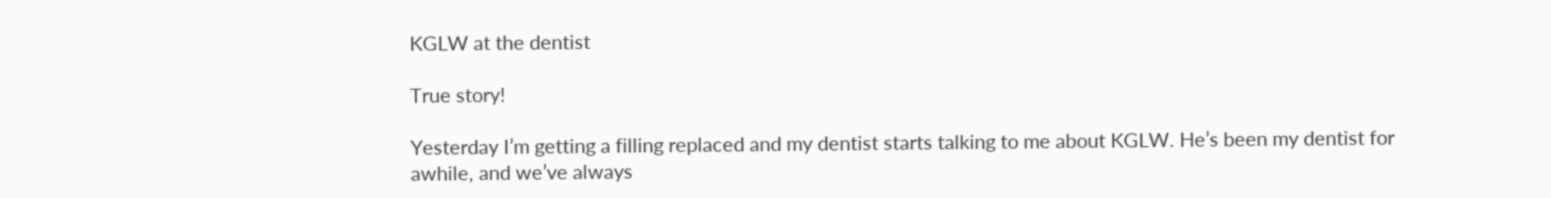KGLW at the dentist

True story!

Yesterday I’m getting a filling replaced and my dentist starts talking to me about KGLW. He’s been my dentist for awhile, and we’ve always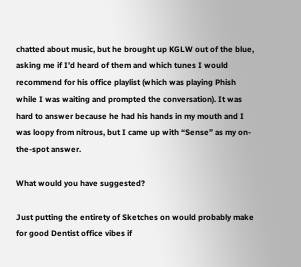chatted about music, but he brought up KGLW out of the blue, asking me if I’d heard of them and which tunes I would recommend for his office playlist (which was playing Phish while I was waiting and prompted the conversation). It was hard to answer because he had his hands in my mouth and I was loopy from nitrous, but I came up with “Sense” as my on-the-spot answer.

What would you have suggested?

Just putting the entirety of Sketches on would probably make for good Dentist office vibes if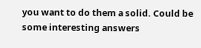you want to do them a solid. Could be some interesting answers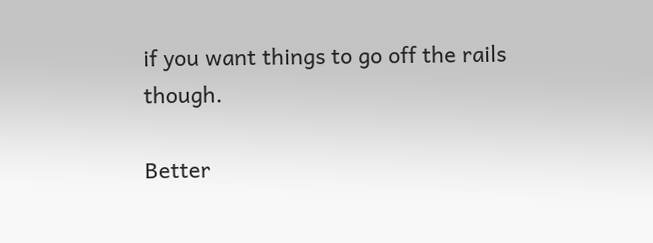if you want things to go off the rails though.

Better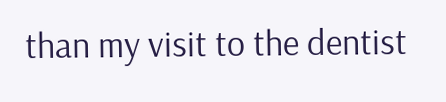than my visit to the dentist